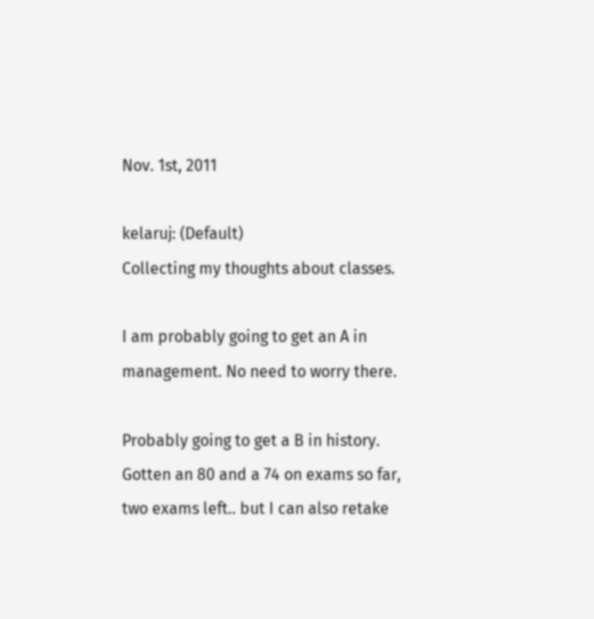Nov. 1st, 2011

kelaruj: (Default)
Collecting my thoughts about classes.

I am probably going to get an A in management. No need to worry there.

Probably going to get a B in history. Gotten an 80 and a 74 on exams so far, two exams left.. but I can also retake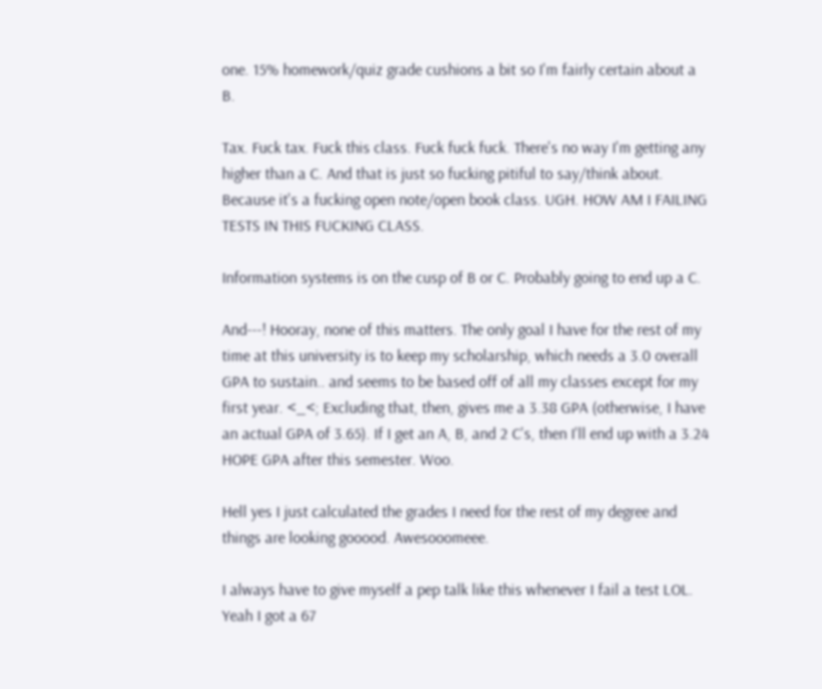one. 15% homework/quiz grade cushions a bit so I'm fairly certain about a B.

Tax. Fuck tax. Fuck this class. Fuck fuck fuck. There's no way I'm getting any higher than a C. And that is just so fucking pitiful to say/think about. Because it's a fucking open note/open book class. UGH. HOW AM I FAILING TESTS IN THIS FUCKING CLASS.

Information systems is on the cusp of B or C. Probably going to end up a C.

And---! Hooray, none of this matters. The only goal I have for the rest of my time at this university is to keep my scholarship, which needs a 3.0 overall GPA to sustain.. and seems to be based off of all my classes except for my first year. <_<; Excluding that, then, gives me a 3.38 GPA (otherwise, I have an actual GPA of 3.65). If I get an A, B, and 2 C's, then I'll end up with a 3.24 HOPE GPA after this semester. Woo.

Hell yes I just calculated the grades I need for the rest of my degree and things are looking gooood. Awesooomeee.

I always have to give myself a pep talk like this whenever I fail a test LOL. Yeah I got a 67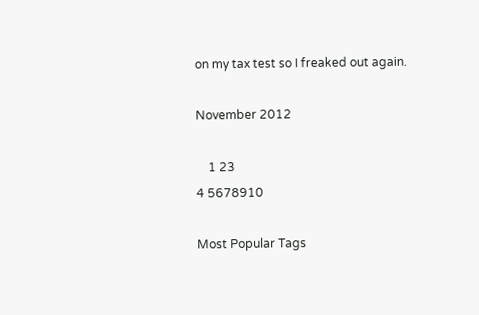on my tax test so I freaked out again.

November 2012

    1 23
4 5678910

Most Popular Tags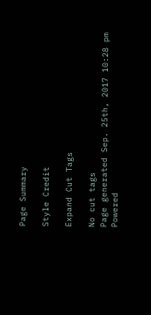Page Summary

Style Credit

Expand Cut Tags

No cut tags
Page generated Sep. 25th, 2017 10:28 pm
Powered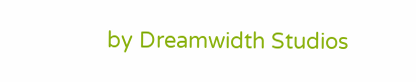by Dreamwidth Studios